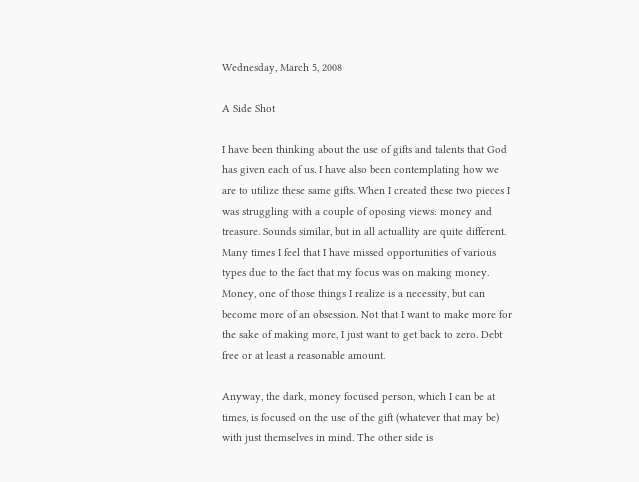Wednesday, March 5, 2008

A Side Shot

I have been thinking about the use of gifts and talents that God has given each of us. I have also been contemplating how we are to utilize these same gifts. When I created these two pieces I was struggling with a couple of oposing views: money and treasure. Sounds similar, but in all actuallity are quite different. Many times I feel that I have missed opportunities of various types due to the fact that my focus was on making money. Money, one of those things I realize is a necessity, but can become more of an obsession. Not that I want to make more for the sake of making more, I just want to get back to zero. Debt free or at least a reasonable amount.

Anyway, the dark, money focused person, which I can be at times, is focused on the use of the gift (whatever that may be) with just themselves in mind. The other side is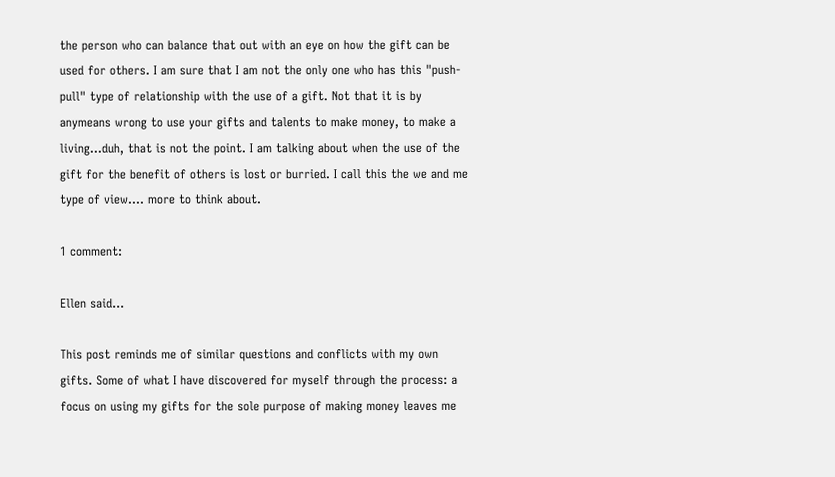the person who can balance that out with an eye on how the gift can be used for others. I am sure that I am not the only one who has this "push-pull" type of relationship with the use of a gift. Not that it is by anymeans wrong to use your gifts and talents to make money, to make a living...duh, that is not the point. I am talking about when the use of the gift for the benefit of others is lost or burried. I call this the we and me type of view.... more to think about.

1 comment:

Ellen said...

This post reminds me of similar questions and conflicts with my own gifts. Some of what I have discovered for myself through the process: a focus on using my gifts for the sole purpose of making money leaves me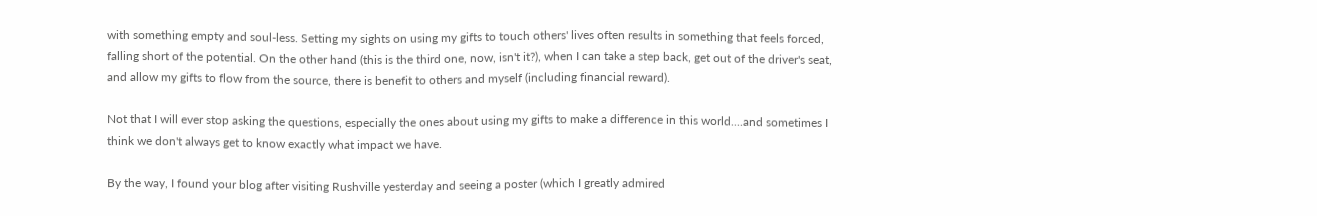with something empty and soul-less. Setting my sights on using my gifts to touch others' lives often results in something that feels forced, falling short of the potential. On the other hand (this is the third one, now, isn't it?), when I can take a step back, get out of the driver's seat, and allow my gifts to flow from the source, there is benefit to others and myself (including financial reward).

Not that I will ever stop asking the questions, especially the ones about using my gifts to make a difference in this world....and sometimes I think we don't always get to know exactly what impact we have.

By the way, I found your blog after visiting Rushville yesterday and seeing a poster (which I greatly admired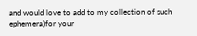and would love to add to my collection of such ephemera)for your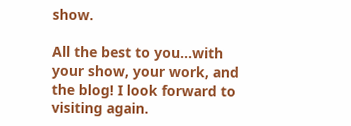show.

All the best to you...with your show, your work, and the blog! I look forward to visiting again.